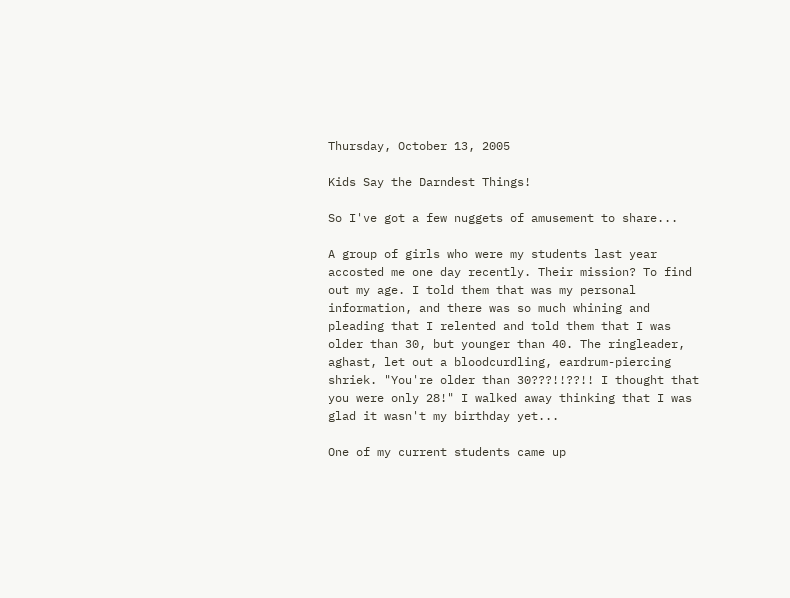Thursday, October 13, 2005

Kids Say the Darndest Things!

So I've got a few nuggets of amusement to share...

A group of girls who were my students last year accosted me one day recently. Their mission? To find out my age. I told them that was my personal information, and there was so much whining and pleading that I relented and told them that I was older than 30, but younger than 40. The ringleader, aghast, let out a bloodcurdling, eardrum-piercing shriek. "You're older than 30???!!??!! I thought that you were only 28!" I walked away thinking that I was glad it wasn't my birthday yet...

One of my current students came up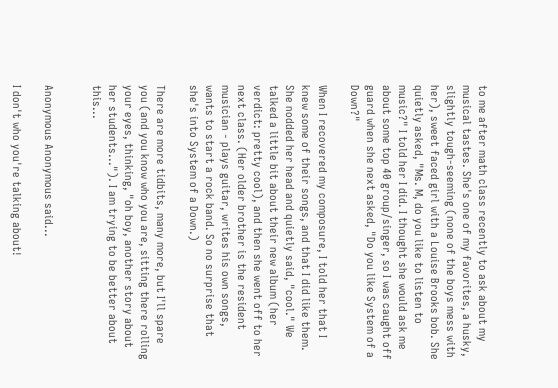to me after math class recently to ask about my musical tastes. She's one of my favorites, a husky, slightly tough-seeming (none of the boys mess with her), sweet faced girl with a Louise Brooks bob. She quietly asked, "Ms. M, do you like to listen to music?" I told her I did. I thought she would ask me about some top 40 group/singer, so I was caught off guard when she next asked, "Do you like System of a Down?"

When I recovered my composure, I told her that I knew some of their songs, and that I did like them. She nodded her head and quietly said, "cool." We talked a little bit about their new album (her verdict: pretty cool), and then she went off to her next class. (Her older brother is the resident musician - plays guitar, writes his own songs, wants to start a rock band. So no surprise that she's into System of a Down.)

There are more tidbits, many more, but I'll spare you (and you know who you are, sitting there rolling your eyes, thinking, "oh boy, another story about her students..."). I am trying to be better about this...


Anonymous Anonymous said...

I don't who you're talking about!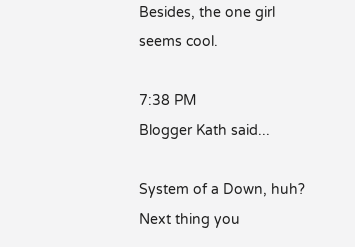Besides, the one girl seems cool.

7:38 PM
Blogger Kath said...

System of a Down, huh? Next thing you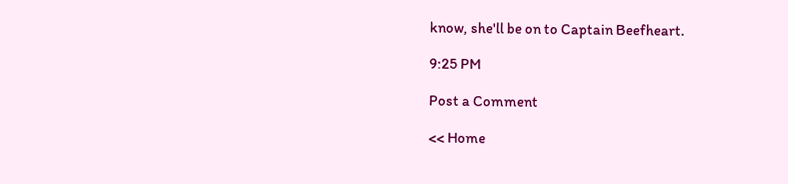know, she'll be on to Captain Beefheart.

9:25 PM

Post a Comment

<< Home